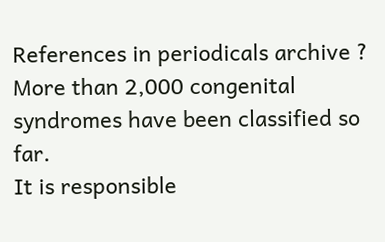References in periodicals archive ?
More than 2,000 congenital syndromes have been classified so far.
It is responsible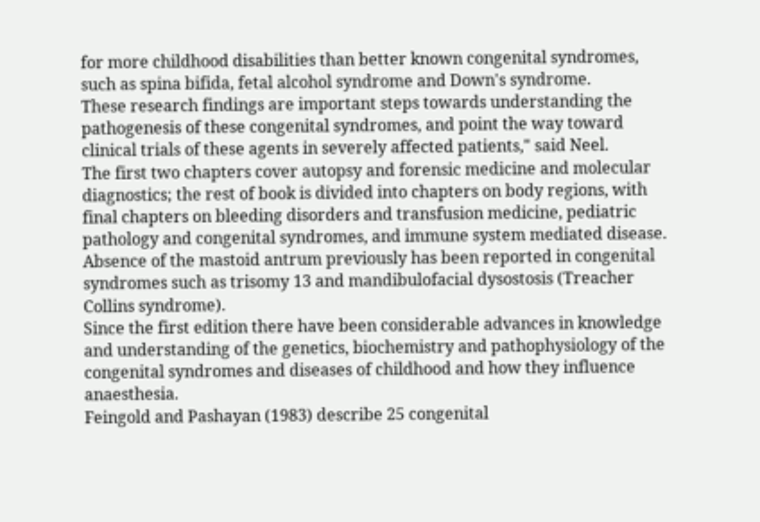for more childhood disabilities than better known congenital syndromes, such as spina bifida, fetal alcohol syndrome and Down's syndrome.
These research findings are important steps towards understanding the pathogenesis of these congenital syndromes, and point the way toward clinical trials of these agents in severely affected patients," said Neel.
The first two chapters cover autopsy and forensic medicine and molecular diagnostics; the rest of book is divided into chapters on body regions, with final chapters on bleeding disorders and transfusion medicine, pediatric pathology and congenital syndromes, and immune system mediated disease.
Absence of the mastoid antrum previously has been reported in congenital syndromes such as trisomy 13 and mandibulofacial dysostosis (Treacher Collins syndrome).
Since the first edition there have been considerable advances in knowledge and understanding of the genetics, biochemistry and pathophysiology of the congenital syndromes and diseases of childhood and how they influence anaesthesia.
Feingold and Pashayan (1983) describe 25 congenital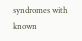syndromes with known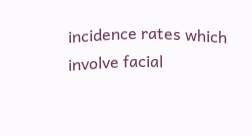incidence rates which involve facial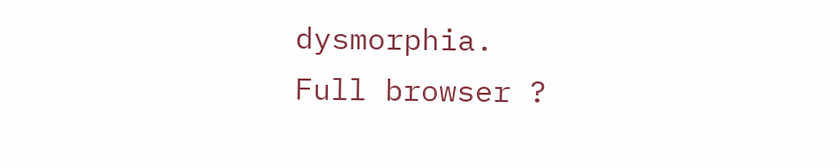dysmorphia.
Full browser ?